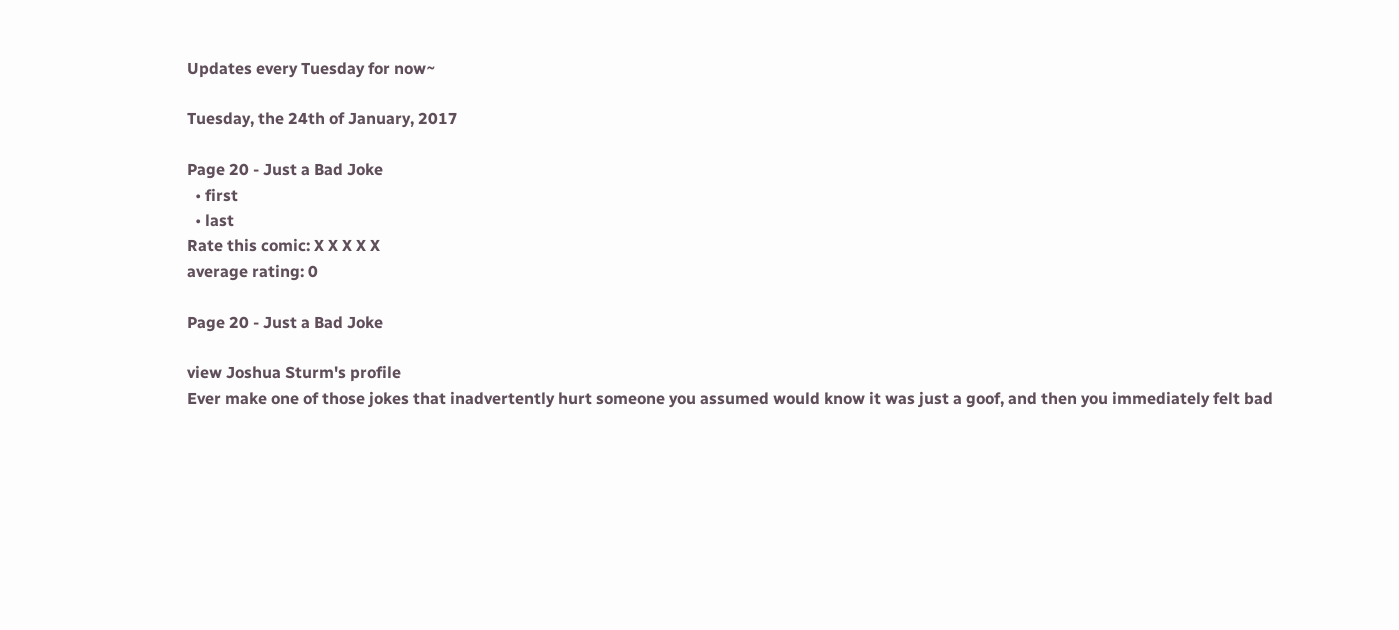Updates every Tuesday for now~

Tuesday, the 24th of January, 2017

Page 20 - Just a Bad Joke
  • first
  • last
Rate this comic: X X X X X
average rating: 0

Page 20 - Just a Bad Joke

view Joshua Sturm's profile
Ever make one of those jokes that inadvertently hurt someone you assumed would know it was just a goof, and then you immediately felt bad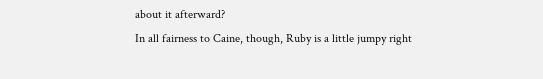about it afterward?
In all fairness to Caine, though, Ruby is a little jumpy right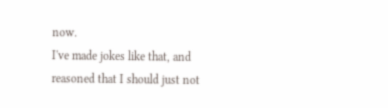now.
I've made jokes like that, and reasoned that I should just not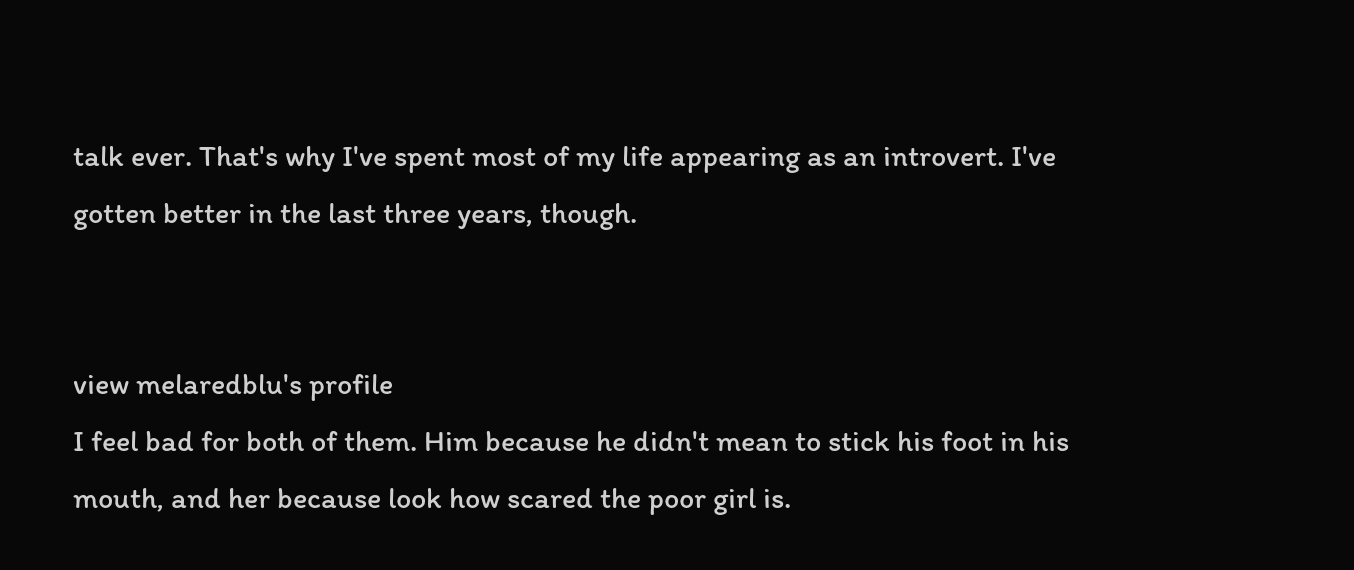talk ever. That's why I've spent most of my life appearing as an introvert. I've gotten better in the last three years, though.


view melaredblu's profile
I feel bad for both of them. Him because he didn't mean to stick his foot in his mouth, and her because look how scared the poor girl is.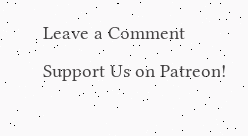Leave a Comment Support Us on Patreon!